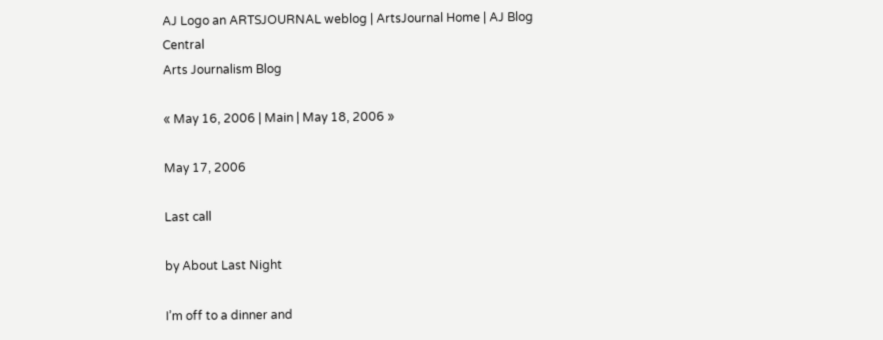AJ Logo an ARTSJOURNAL weblog | ArtsJournal Home | AJ Blog Central
Arts Journalism Blog

« May 16, 2006 | Main | May 18, 2006 »

May 17, 2006

Last call

by About Last Night

I’m off to a dinner and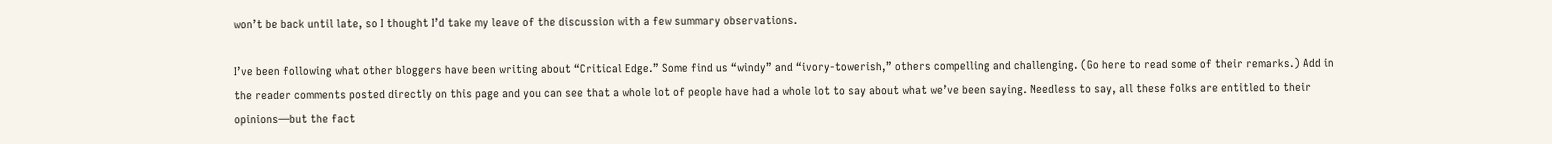won’t be back until late, so I thought I’d take my leave of the discussion with a few summary observations.

I’ve been following what other bloggers have been writing about “Critical Edge.” Some find us “windy” and “ivory-towerish,” others compelling and challenging. (Go here to read some of their remarks.) Add in the reader comments posted directly on this page and you can see that a whole lot of people have had a whole lot to say about what we’ve been saying. Needless to say, all these folks are entitled to their opinions—but the fact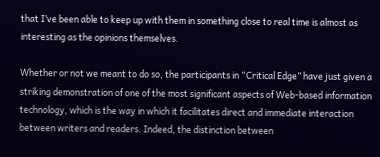that I’ve been able to keep up with them in something close to real time is almost as interesting as the opinions themselves.

Whether or not we meant to do so, the participants in “Critical Edge” have just given a striking demonstration of one of the most significant aspects of Web-based information technology, which is the way in which it facilitates direct and immediate interaction between writers and readers. Indeed, the distinction between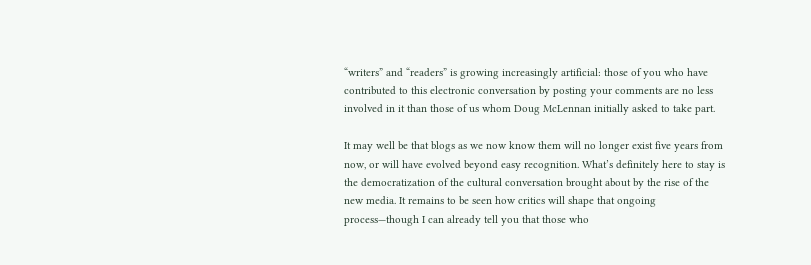“writers” and “readers” is growing increasingly artificial: those of you who have contributed to this electronic conversation by posting your comments are no less involved in it than those of us whom Doug McLennan initially asked to take part.

It may well be that blogs as we now know them will no longer exist five years from now, or will have evolved beyond easy recognition. What’s definitely here to stay is the democratization of the cultural conversation brought about by the rise of the new media. It remains to be seen how critics will shape that ongoing process—though I can already tell you that those who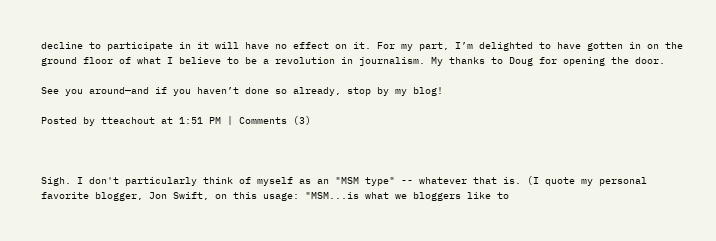decline to participate in it will have no effect on it. For my part, I’m delighted to have gotten in on the ground floor of what I believe to be a revolution in journalism. My thanks to Doug for opening the door.

See you around—and if you haven’t done so already, stop by my blog!

Posted by tteachout at 1:51 PM | Comments (3)



Sigh. I don't particularly think of myself as an "MSM type" -- whatever that is. (I quote my personal favorite blogger, Jon Swift, on this usage: "MSM...is what we bloggers like to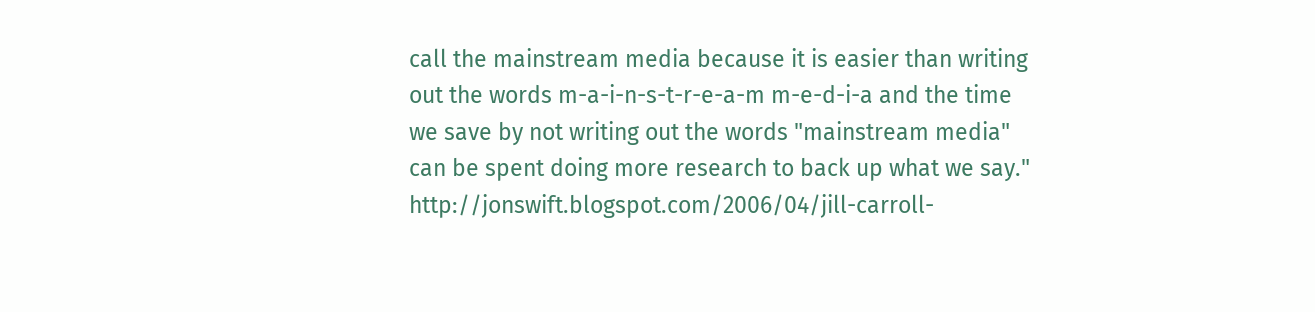call the mainstream media because it is easier than writing out the words m-a-i-n-s-t-r-e-a-m m-e-d-i-a and the time we save by not writing out the words "mainstream media" can be spent doing more research to back up what we say." http://jonswift.blogspot.com/2006/04/jill-carroll-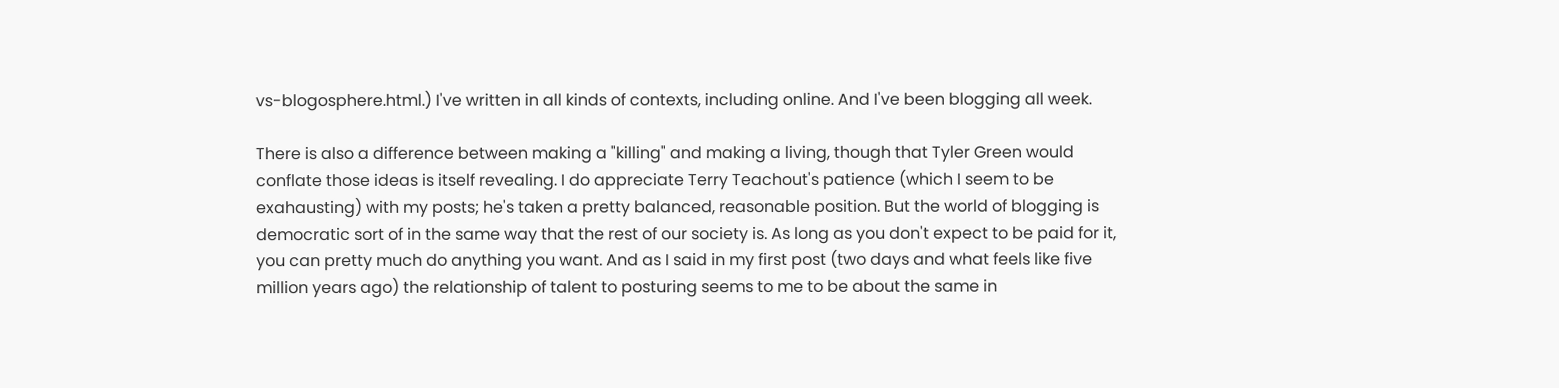vs-blogosphere.html.) I've written in all kinds of contexts, including online. And I've been blogging all week.

There is also a difference between making a "killing" and making a living, though that Tyler Green would conflate those ideas is itself revealing. I do appreciate Terry Teachout's patience (which I seem to be exahausting) with my posts; he's taken a pretty balanced, reasonable position. But the world of blogging is democratic sort of in the same way that the rest of our society is. As long as you don't expect to be paid for it, you can pretty much do anything you want. And as I said in my first post (two days and what feels like five million years ago) the relationship of talent to posturing seems to me to be about the same in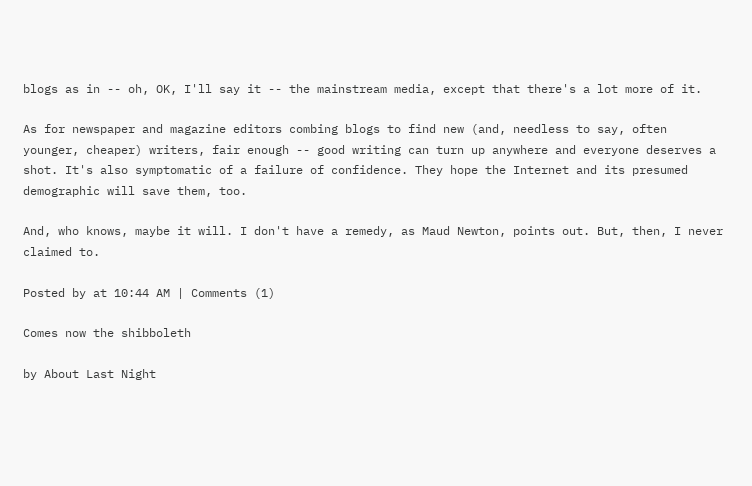blogs as in -- oh, OK, I'll say it -- the mainstream media, except that there's a lot more of it.

As for newspaper and magazine editors combing blogs to find new (and, needless to say, often younger, cheaper) writers, fair enough -- good writing can turn up anywhere and everyone deserves a shot. It's also symptomatic of a failure of confidence. They hope the Internet and its presumed demographic will save them, too.

And, who knows, maybe it will. I don't have a remedy, as Maud Newton, points out. But, then, I never claimed to.

Posted by at 10:44 AM | Comments (1)

Comes now the shibboleth

by About Last Night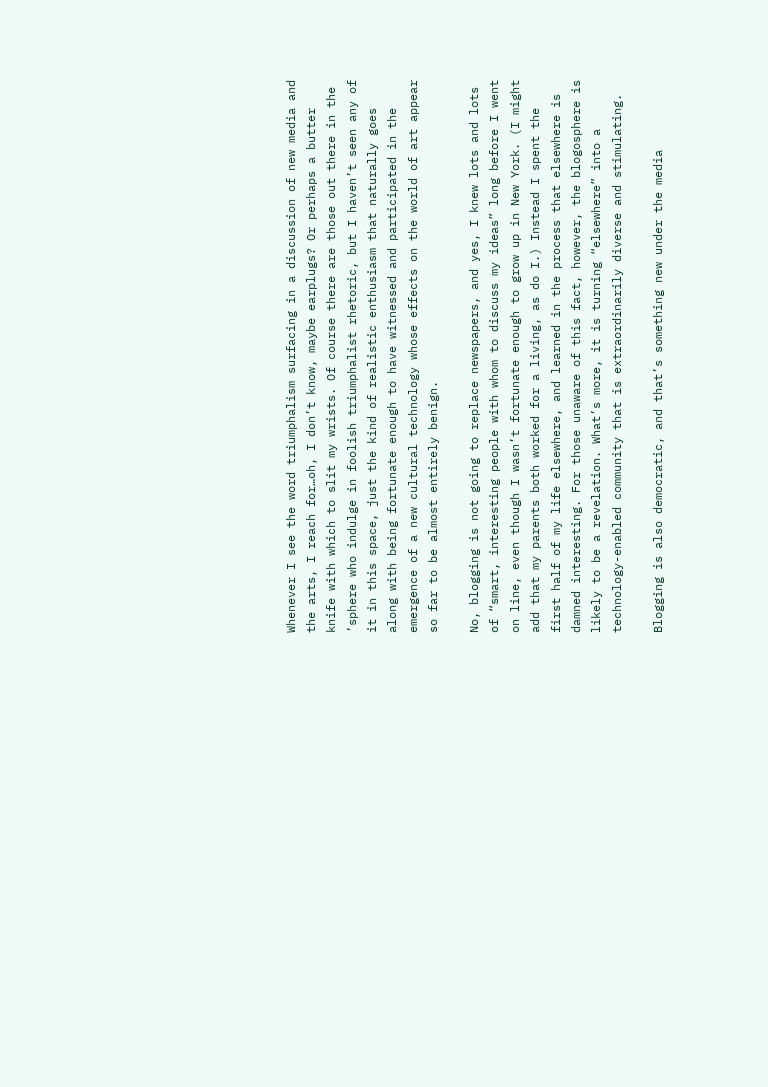Whenever I see the word triumphalism surfacing in a discussion of new media and the arts, I reach for…oh, I don’t know, maybe earplugs? Or perhaps a butter knife with which to slit my wrists. Of course there are those out there in the ’sphere who indulge in foolish triumphalist rhetoric, but I haven’t seen any of it in this space, just the kind of realistic enthusiasm that naturally goes along with being fortunate enough to have witnessed and participated in the emergence of a new cultural technology whose effects on the world of art appear so far to be almost entirely benign.

No, blogging is not going to replace newspapers, and yes, I knew lots and lots of “smart, interesting people with whom to discuss my ideas” long before I went on line, even though I wasn’t fortunate enough to grow up in New York. (I might add that my parents both worked for a living, as do I.) Instead I spent the first half of my life elsewhere, and learned in the process that elsewhere is damned interesting. For those unaware of this fact, however, the blogosphere is likely to be a revelation. What’s more, it is turning “elsewhere” into a technology-enabled community that is extraordinarily diverse and stimulating.

Blogging is also democratic, and that’s something new under the media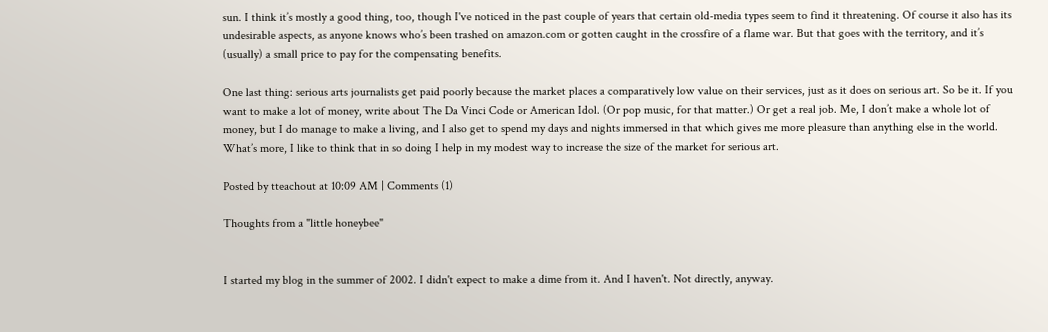sun. I think it’s mostly a good thing, too, though I've noticed in the past couple of years that certain old-media types seem to find it threatening. Of course it also has its undesirable aspects, as anyone knows who’s been trashed on amazon.com or gotten caught in the crossfire of a flame war. But that goes with the territory, and it’s (usually) a small price to pay for the compensating benefits.

One last thing: serious arts journalists get paid poorly because the market places a comparatively low value on their services, just as it does on serious art. So be it. If you want to make a lot of money, write about The Da Vinci Code or American Idol. (Or pop music, for that matter.) Or get a real job. Me, I don’t make a whole lot of money, but I do manage to make a living, and I also get to spend my days and nights immersed in that which gives me more pleasure than anything else in the world. What’s more, I like to think that in so doing I help in my modest way to increase the size of the market for serious art.

Posted by tteachout at 10:09 AM | Comments (1)

Thoughts from a "little honeybee"


I started my blog in the summer of 2002. I didn't expect to make a dime from it. And I haven't. Not directly, anyway.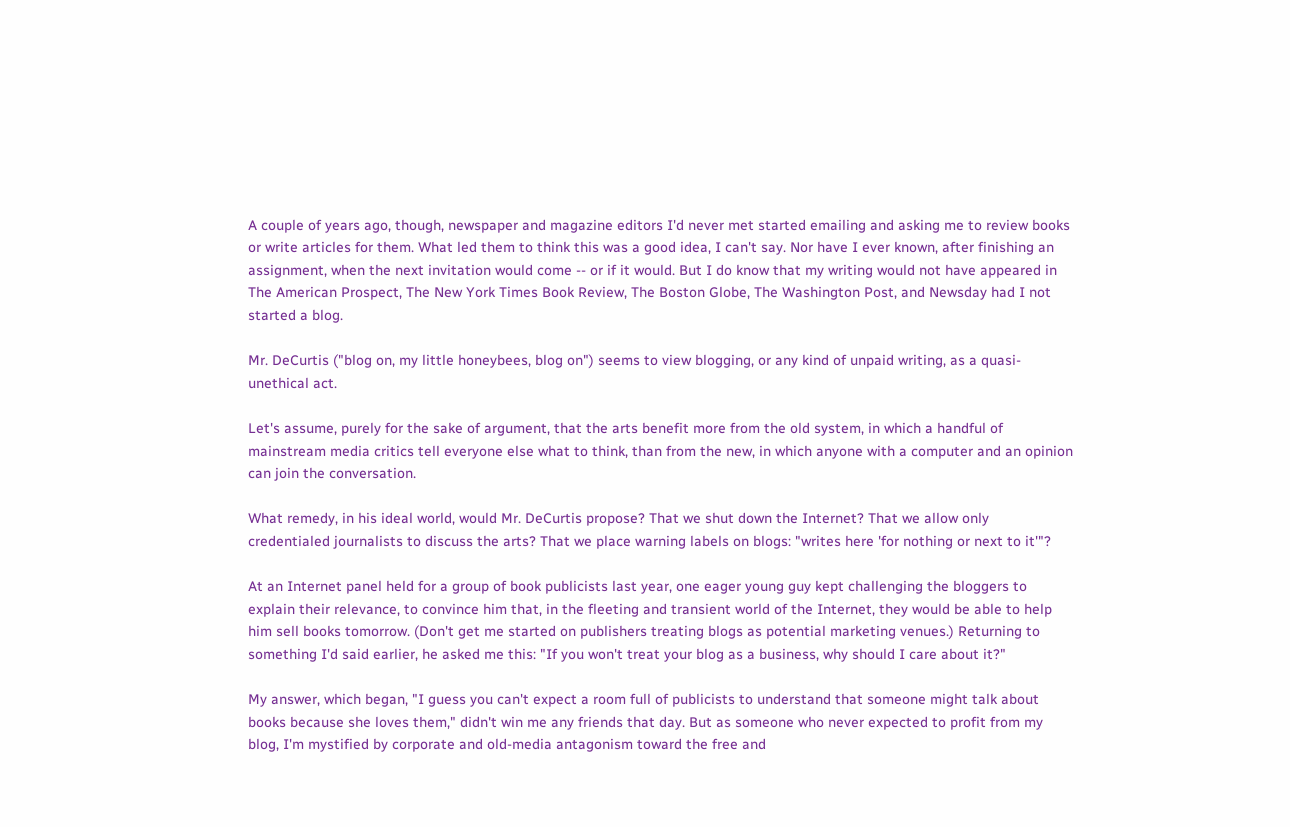A couple of years ago, though, newspaper and magazine editors I'd never met started emailing and asking me to review books or write articles for them. What led them to think this was a good idea, I can't say. Nor have I ever known, after finishing an assignment, when the next invitation would come -- or if it would. But I do know that my writing would not have appeared in The American Prospect, The New York Times Book Review, The Boston Globe, The Washington Post, and Newsday had I not started a blog.

Mr. DeCurtis ("blog on, my little honeybees, blog on") seems to view blogging, or any kind of unpaid writing, as a quasi-unethical act.

Let's assume, purely for the sake of argument, that the arts benefit more from the old system, in which a handful of mainstream media critics tell everyone else what to think, than from the new, in which anyone with a computer and an opinion can join the conversation.

What remedy, in his ideal world, would Mr. DeCurtis propose? That we shut down the Internet? That we allow only credentialed journalists to discuss the arts? That we place warning labels on blogs: "writes here 'for nothing or next to it'"?

At an Internet panel held for a group of book publicists last year, one eager young guy kept challenging the bloggers to explain their relevance, to convince him that, in the fleeting and transient world of the Internet, they would be able to help him sell books tomorrow. (Don't get me started on publishers treating blogs as potential marketing venues.) Returning to something I'd said earlier, he asked me this: "If you won't treat your blog as a business, why should I care about it?"

My answer, which began, "I guess you can't expect a room full of publicists to understand that someone might talk about books because she loves them," didn't win me any friends that day. But as someone who never expected to profit from my blog, I'm mystified by corporate and old-media antagonism toward the free and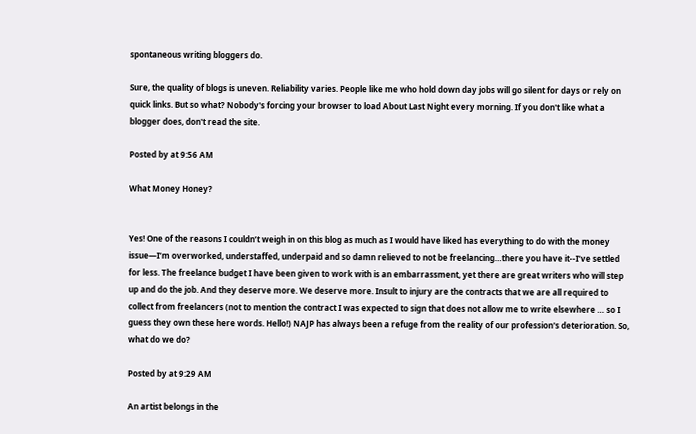spontaneous writing bloggers do.

Sure, the quality of blogs is uneven. Reliability varies. People like me who hold down day jobs will go silent for days or rely on quick links. But so what? Nobody's forcing your browser to load About Last Night every morning. If you don't like what a blogger does, don't read the site.

Posted by at 9:56 AM

What Money Honey?


Yes! One of the reasons I couldn’t weigh in on this blog as much as I would have liked has everything to do with the money issue—I’m overworked, understaffed, underpaid and so damn relieved to not be freelancing…there you have it--I’ve settled for less. The freelance budget I have been given to work with is an embarrassment, yet there are great writers who will step up and do the job. And they deserve more. We deserve more. Insult to injury are the contracts that we are all required to collect from freelancers (not to mention the contract I was expected to sign that does not allow me to write elsewhere … so I guess they own these here words. Hello!) NAJP has always been a refuge from the reality of our profession's deterioration. So, what do we do?

Posted by at 9:29 AM

An artist belongs in the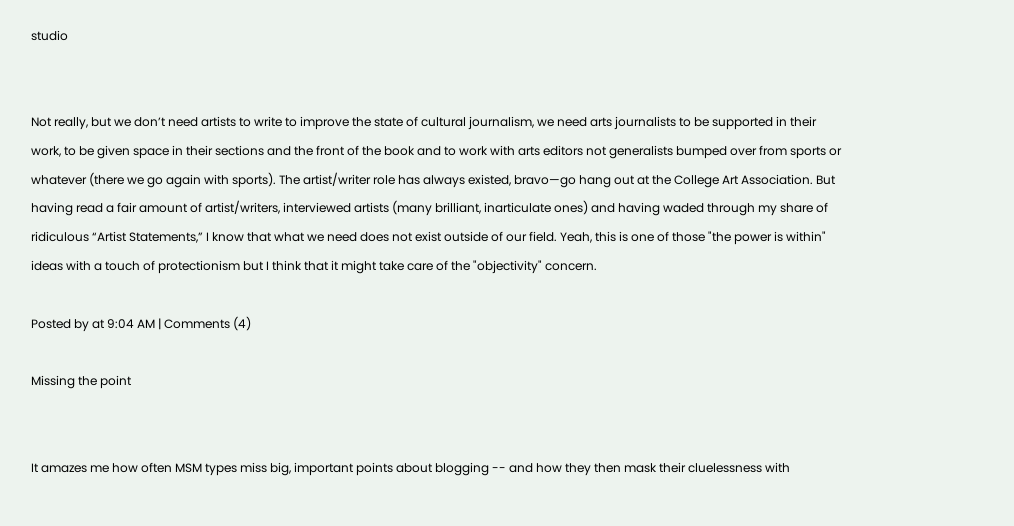studio


Not really, but we don’t need artists to write to improve the state of cultural journalism, we need arts journalists to be supported in their work, to be given space in their sections and the front of the book and to work with arts editors not generalists bumped over from sports or whatever (there we go again with sports). The artist/writer role has always existed, bravo—go hang out at the College Art Association. But having read a fair amount of artist/writers, interviewed artists (many brilliant, inarticulate ones) and having waded through my share of ridiculous “Artist Statements,” I know that what we need does not exist outside of our field. Yeah, this is one of those "the power is within" ideas with a touch of protectionism but I think that it might take care of the "objectivity" concern.

Posted by at 9:04 AM | Comments (4)

Missing the point


It amazes me how often MSM types miss big, important points about blogging -- and how they then mask their cluelessness with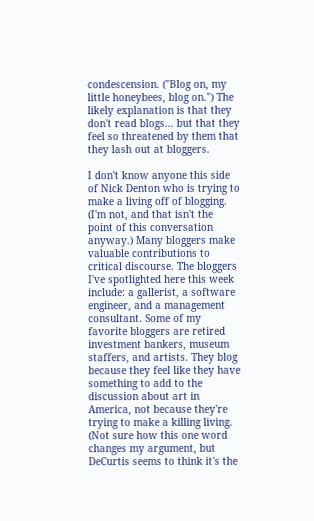condescension. ("Blog on, my little honeybees, blog on.") The likely explanation is that they don't read blogs... but that they feel so threatened by them that they lash out at bloggers.

I don't know anyone this side of Nick Denton who is trying to make a living off of blogging. (I'm not, and that isn't the point of this conversation anyway.) Many bloggers make valuable contributions to critical discourse. The bloggers I've spotlighted here this week include: a gallerist, a software engineer, and a management consultant. Some of my favorite bloggers are retired investment bankers, museum staffers, and artists. They blog because they feel like they have something to add to the discussion about art in America, not because they're trying to make a killing living. (Not sure how this one word changes my argument, but DeCurtis seems to think it's the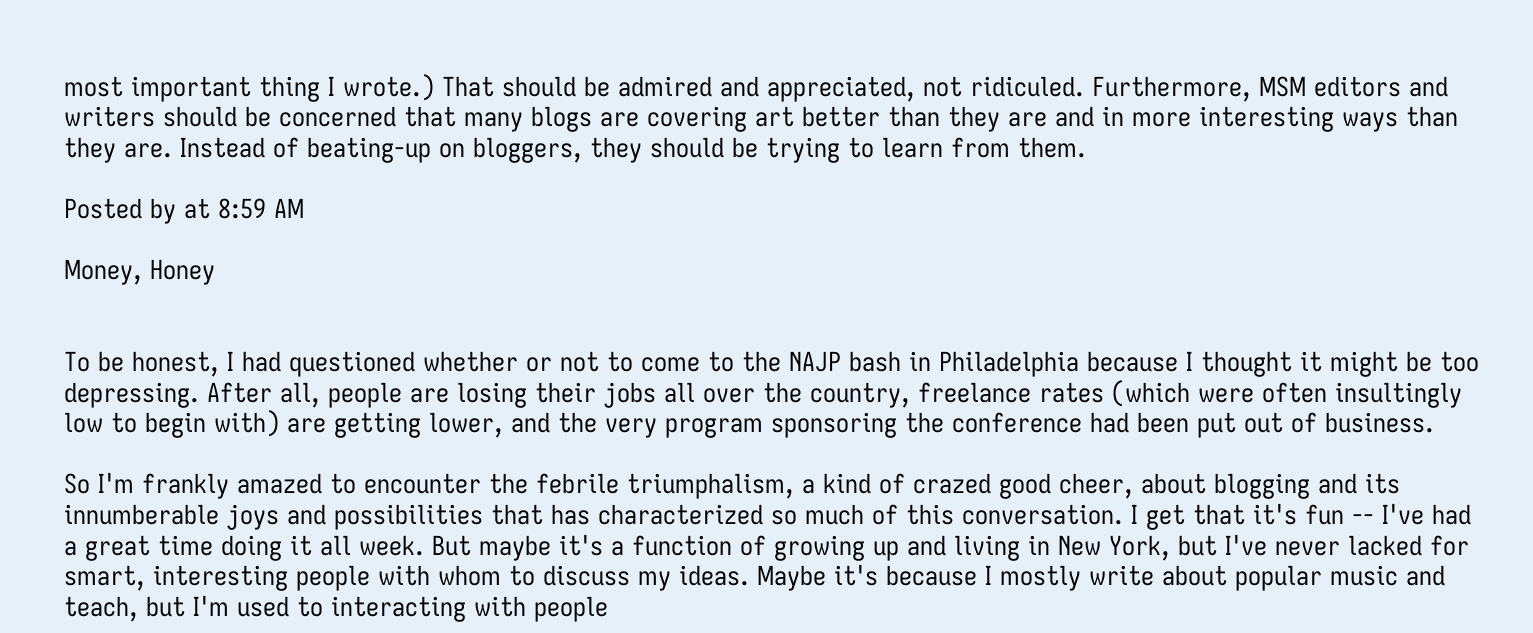most important thing I wrote.) That should be admired and appreciated, not ridiculed. Furthermore, MSM editors and writers should be concerned that many blogs are covering art better than they are and in more interesting ways than they are. Instead of beating-up on bloggers, they should be trying to learn from them.

Posted by at 8:59 AM

Money, Honey


To be honest, I had questioned whether or not to come to the NAJP bash in Philadelphia because I thought it might be too depressing. After all, people are losing their jobs all over the country, freelance rates (which were often insultingly low to begin with) are getting lower, and the very program sponsoring the conference had been put out of business.

So I'm frankly amazed to encounter the febrile triumphalism, a kind of crazed good cheer, about blogging and its innumberable joys and possibilities that has characterized so much of this conversation. I get that it's fun -- I've had a great time doing it all week. But maybe it's a function of growing up and living in New York, but I've never lacked for smart, interesting people with whom to discuss my ideas. Maybe it's because I mostly write about popular music and teach, but I'm used to interacting with people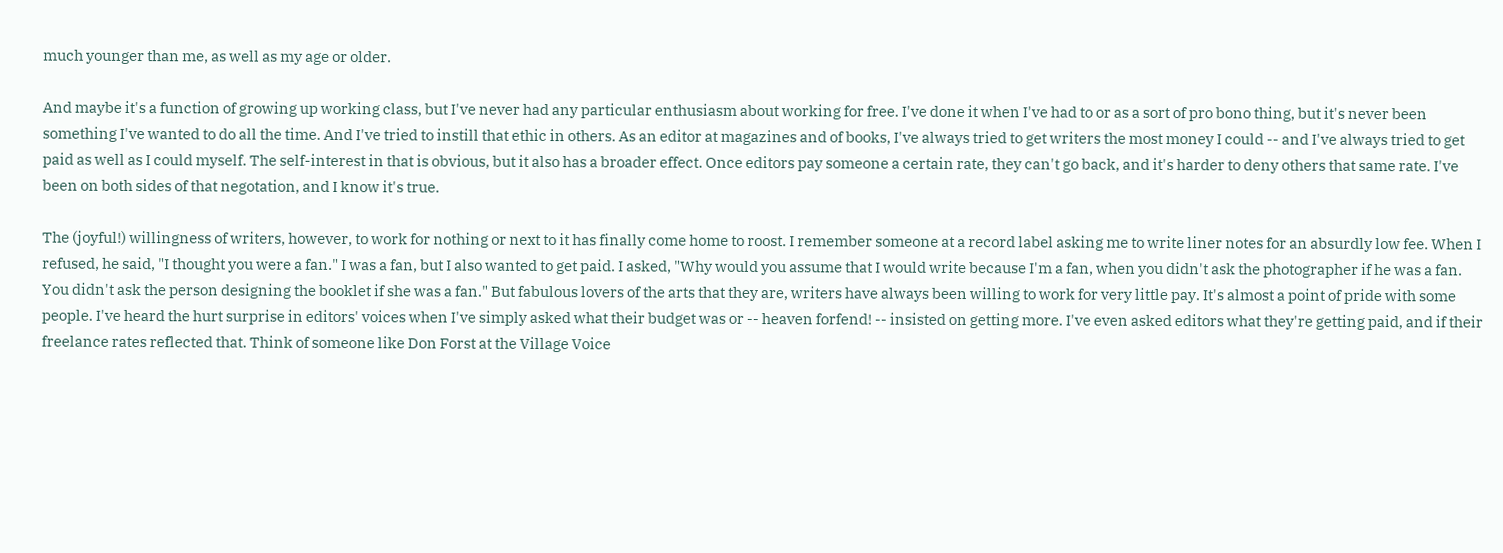much younger than me, as well as my age or older.

And maybe it's a function of growing up working class, but I've never had any particular enthusiasm about working for free. I've done it when I've had to or as a sort of pro bono thing, but it's never been something I've wanted to do all the time. And I've tried to instill that ethic in others. As an editor at magazines and of books, I've always tried to get writers the most money I could -- and I've always tried to get paid as well as I could myself. The self-interest in that is obvious, but it also has a broader effect. Once editors pay someone a certain rate, they can't go back, and it's harder to deny others that same rate. I've been on both sides of that negotation, and I know it's true.

The (joyful!) willingness of writers, however, to work for nothing or next to it has finally come home to roost. I remember someone at a record label asking me to write liner notes for an absurdly low fee. When I refused, he said, "I thought you were a fan." I was a fan, but I also wanted to get paid. I asked, "Why would you assume that I would write because I'm a fan, when you didn't ask the photographer if he was a fan. You didn't ask the person designing the booklet if she was a fan." But fabulous lovers of the arts that they are, writers have always been willing to work for very little pay. It's almost a point of pride with some people. I've heard the hurt surprise in editors' voices when I've simply asked what their budget was or -- heaven forfend! -- insisted on getting more. I've even asked editors what they're getting paid, and if their freelance rates reflected that. Think of someone like Don Forst at the Village Voice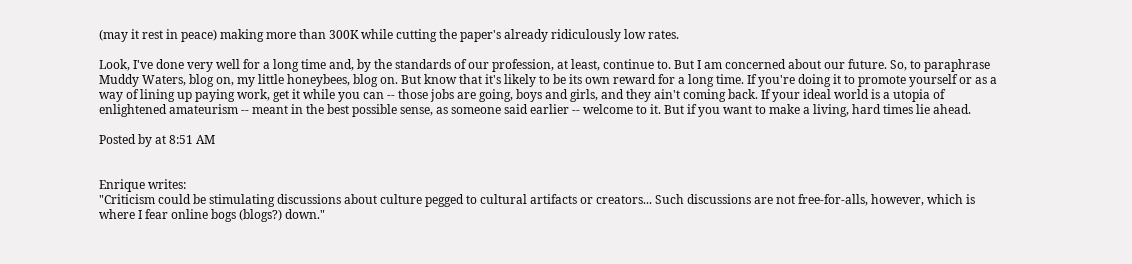(may it rest in peace) making more than 300K while cutting the paper's already ridiculously low rates.

Look, I've done very well for a long time and, by the standards of our profession, at least, continue to. But I am concerned about our future. So, to paraphrase Muddy Waters, blog on, my little honeybees, blog on. But know that it's likely to be its own reward for a long time. If you're doing it to promote yourself or as a way of lining up paying work, get it while you can -- those jobs are going, boys and girls, and they ain't coming back. If your ideal world is a utopia of enlightened amateurism -- meant in the best possible sense, as someone said earlier -- welcome to it. But if you want to make a living, hard times lie ahead.

Posted by at 8:51 AM


Enrique writes:
"Criticism could be stimulating discussions about culture pegged to cultural artifacts or creators... Such discussions are not free-for-alls, however, which is where I fear online bogs (blogs?) down."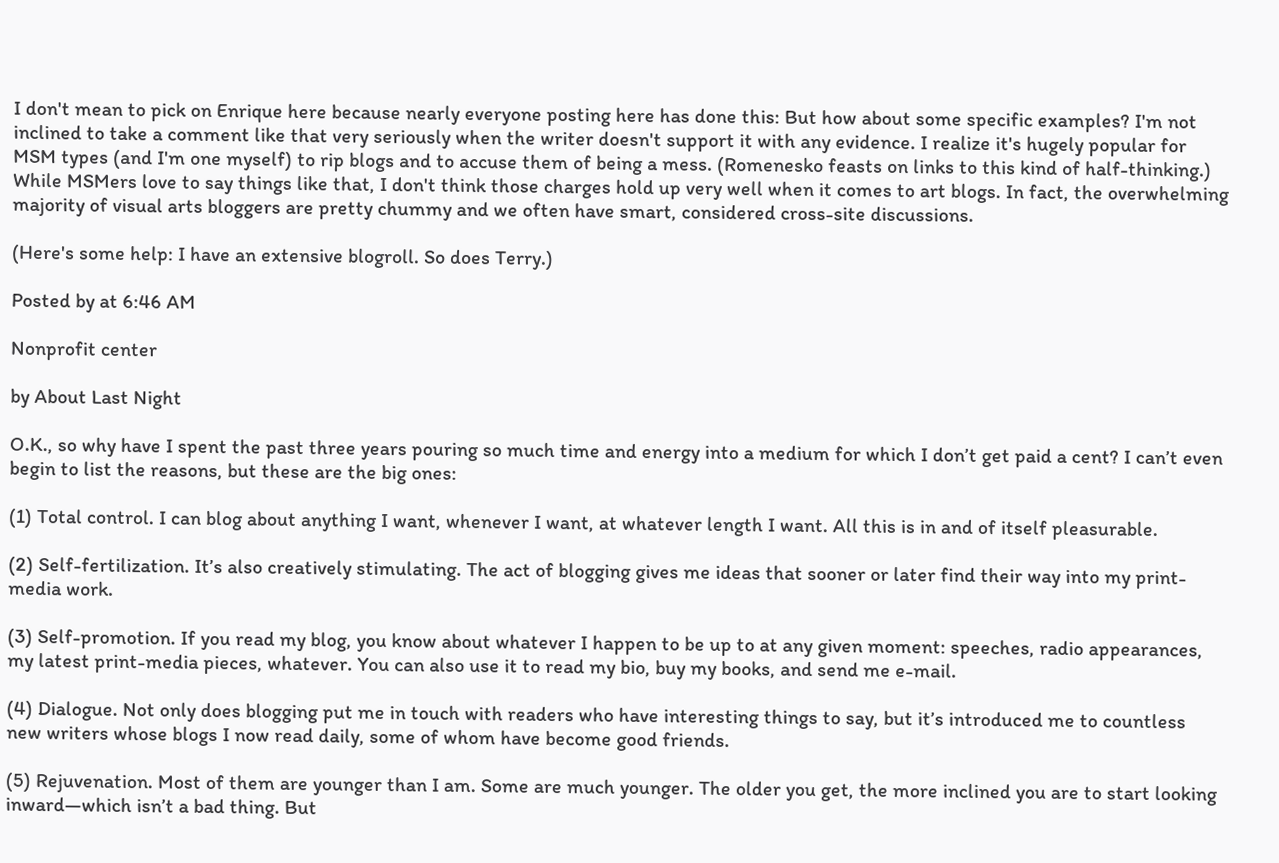I don't mean to pick on Enrique here because nearly everyone posting here has done this: But how about some specific examples? I'm not inclined to take a comment like that very seriously when the writer doesn't support it with any evidence. I realize it's hugely popular for MSM types (and I'm one myself) to rip blogs and to accuse them of being a mess. (Romenesko feasts on links to this kind of half-thinking.) While MSMers love to say things like that, I don't think those charges hold up very well when it comes to art blogs. In fact, the overwhelming majority of visual arts bloggers are pretty chummy and we often have smart, considered cross-site discussions.

(Here's some help: I have an extensive blogroll. So does Terry.)

Posted by at 6:46 AM

Nonprofit center

by About Last Night

O.K., so why have I spent the past three years pouring so much time and energy into a medium for which I don’t get paid a cent? I can’t even begin to list the reasons, but these are the big ones:

(1) Total control. I can blog about anything I want, whenever I want, at whatever length I want. All this is in and of itself pleasurable.

(2) Self-fertilization. It’s also creatively stimulating. The act of blogging gives me ideas that sooner or later find their way into my print-media work.

(3) Self-promotion. If you read my blog, you know about whatever I happen to be up to at any given moment: speeches, radio appearances, my latest print-media pieces, whatever. You can also use it to read my bio, buy my books, and send me e-mail.

(4) Dialogue. Not only does blogging put me in touch with readers who have interesting things to say, but it’s introduced me to countless new writers whose blogs I now read daily, some of whom have become good friends.

(5) Rejuvenation. Most of them are younger than I am. Some are much younger. The older you get, the more inclined you are to start looking inward—which isn’t a bad thing. But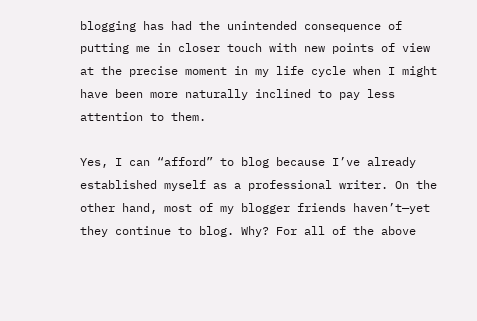blogging has had the unintended consequence of putting me in closer touch with new points of view at the precise moment in my life cycle when I might have been more naturally inclined to pay less attention to them.

Yes, I can “afford” to blog because I’ve already established myself as a professional writer. On the other hand, most of my blogger friends haven’t—yet they continue to blog. Why? For all of the above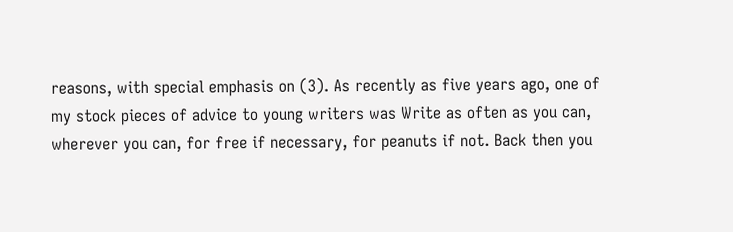reasons, with special emphasis on (3). As recently as five years ago, one of my stock pieces of advice to young writers was Write as often as you can, wherever you can, for free if necessary, for peanuts if not. Back then you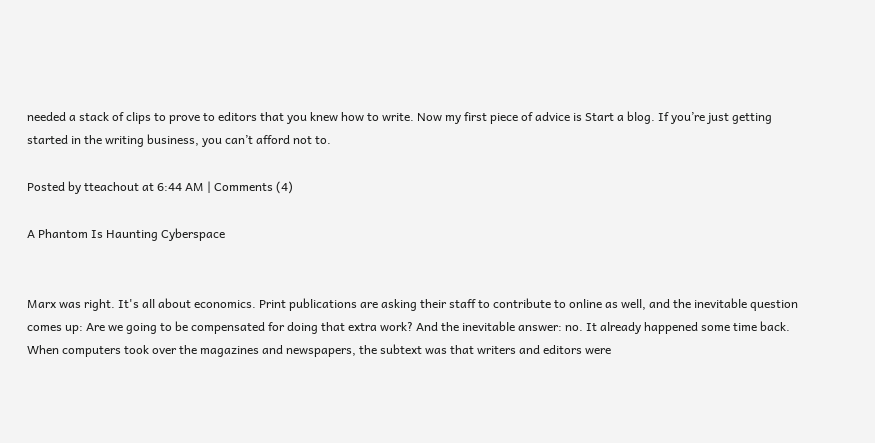needed a stack of clips to prove to editors that you knew how to write. Now my first piece of advice is Start a blog. If you’re just getting started in the writing business, you can’t afford not to.

Posted by tteachout at 6:44 AM | Comments (4)

A Phantom Is Haunting Cyberspace


Marx was right. It's all about economics. Print publications are asking their staff to contribute to online as well, and the inevitable question comes up: Are we going to be compensated for doing that extra work? And the inevitable answer: no. It already happened some time back. When computers took over the magazines and newspapers, the subtext was that writers and editors were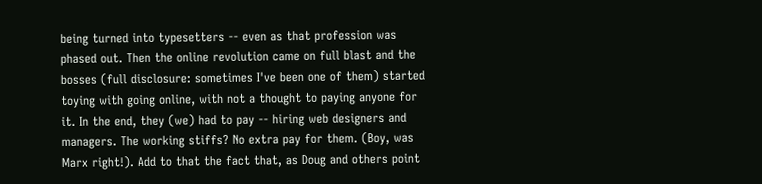being turned into typesetters -- even as that profession was phased out. Then the online revolution came on full blast and the bosses (full disclosure: sometimes I've been one of them) started toying with going online, with not a thought to paying anyone for it. In the end, they (we) had to pay -- hiring web designers and managers. The working stiffs? No extra pay for them. (Boy, was Marx right!). Add to that the fact that, as Doug and others point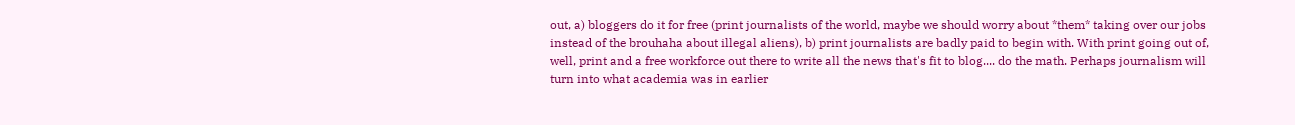out, a) bloggers do it for free (print journalists of the world, maybe we should worry about *them* taking over our jobs instead of the brouhaha about illegal aliens), b) print journalists are badly paid to begin with. With print going out of, well, print and a free workforce out there to write all the news that's fit to blog.... do the math. Perhaps journalism will turn into what academia was in earlier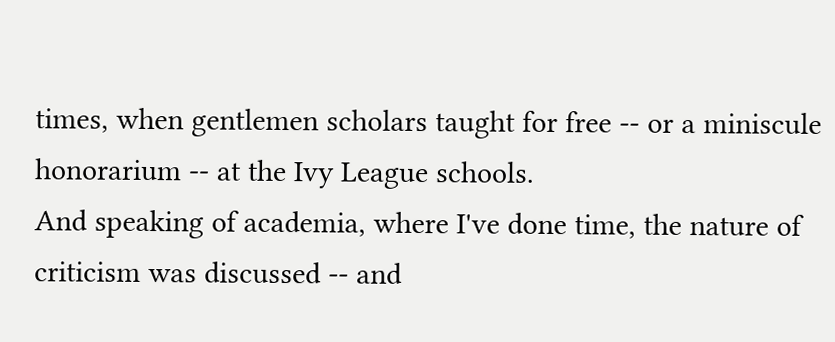times, when gentlemen scholars taught for free -- or a miniscule honorarium -- at the Ivy League schools.
And speaking of academia, where I've done time, the nature of criticism was discussed -- and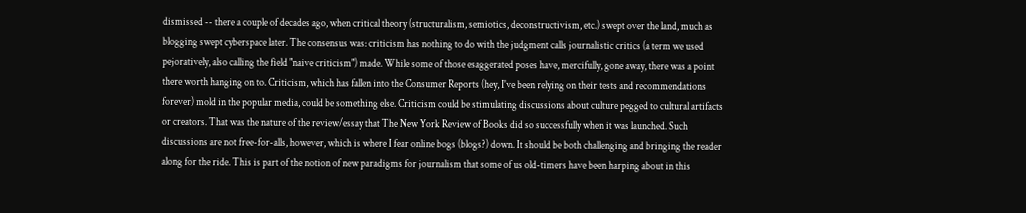dismissed -- there a couple of decades ago, when critical theory (structuralism, semiotics, deconstructivism, etc.) swept over the land, much as blogging swept cyberspace later. The consensus was: criticism has nothing to do with the judgment calls journalistic critics (a term we used pejoratively, also calling the field "naive criticism") made. While some of those esaggerated poses have, mercifully, gone away, there was a point there worth hanging on to. Criticism, which has fallen into the Consumer Reports (hey, I've been relying on their tests and recommendations forever) mold in the popular media, could be something else. Criticism could be stimulating discussions about culture pegged to cultural artifacts or creators. That was the nature of the review/essay that The New York Review of Books did so successfully when it was launched. Such discussions are not free-for-alls, however, which is where I fear online bogs (blogs?) down. It should be both challenging and bringing the reader along for the ride. This is part of the notion of new paradigms for journalism that some of us old-timers have been harping about in this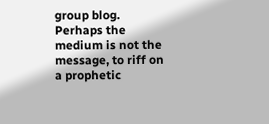group blog. Perhaps the medium is not the message, to riff on a prophetic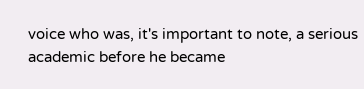voice who was, it's important to note, a serious academic before he became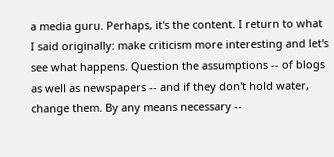a media guru. Perhaps, it's the content. I return to what I said originally: make criticism more interesting and let's see what happens. Question the assumptions -- of blogs as well as newspapers -- and if they don't hold water, change them. By any means necessary --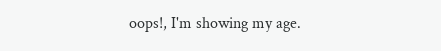oops!, I'm showing my age.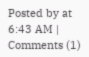Posted by at 6:43 AM | Comments (1)